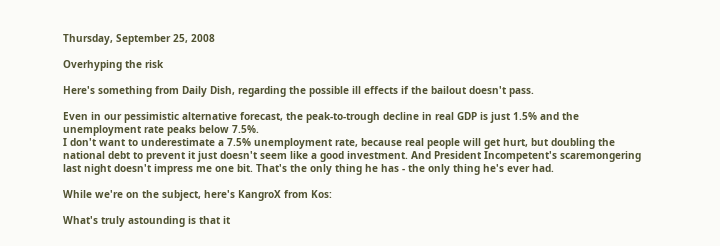Thursday, September 25, 2008

Overhyping the risk

Here's something from Daily Dish, regarding the possible ill effects if the bailout doesn't pass.

Even in our pessimistic alternative forecast, the peak-to-trough decline in real GDP is just 1.5% and the unemployment rate peaks below 7.5%.
I don't want to underestimate a 7.5% unemployment rate, because real people will get hurt, but doubling the national debt to prevent it just doesn't seem like a good investment. And President Incompetent's scaremongering last night doesn't impress me one bit. That's the only thing he has - the only thing he's ever had.

While we're on the subject, here's KangroX from Kos:

What's truly astounding is that it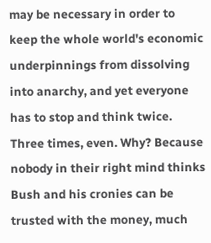may be necessary in order to keep the whole world's economic underpinnings from dissolving into anarchy, and yet everyone has to stop and think twice. Three times, even. Why? Because nobody in their right mind thinks Bush and his cronies can be trusted with the money, much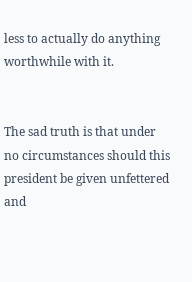less to actually do anything worthwhile with it.


The sad truth is that under no circumstances should this president be given unfettered and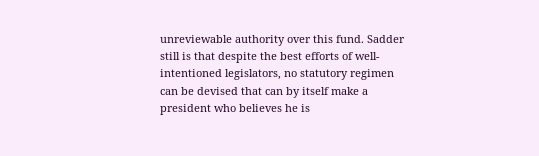unreviewable authority over this fund. Sadder still is that despite the best efforts of well-intentioned legislators, no statutory regimen can be devised that can by itself make a president who believes he is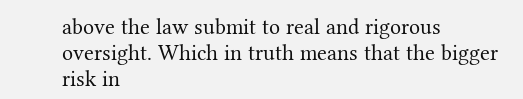above the law submit to real and rigorous oversight. Which in truth means that the bigger risk in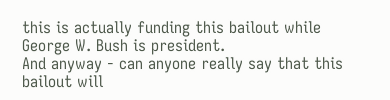this is actually funding this bailout while George W. Bush is president.
And anyway - can anyone really say that this bailout will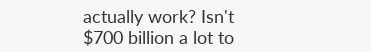actually work? Isn't $700 billion a lot to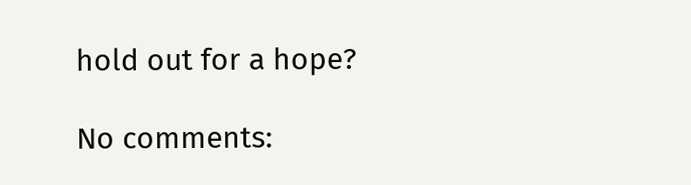hold out for a hope?

No comments: